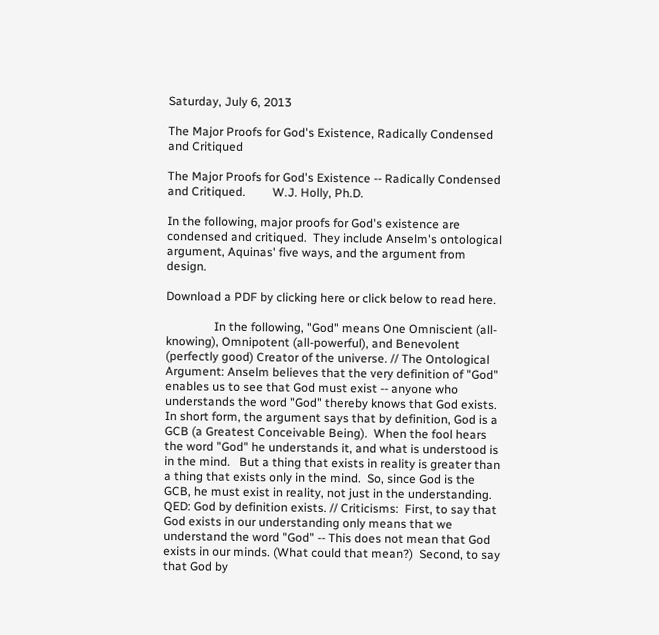Saturday, July 6, 2013

The Major Proofs for God's Existence, Radically Condensed and Critiqued

The Major Proofs for God's Existence -- Radically Condensed and Critiqued.         W.J. Holly, Ph.D.

In the following, major proofs for God's existence are condensed and critiqued.  They include Anselm's ontological argument, Aquinas' five ways, and the argument from design.

Download a PDF by clicking here or click below to read here.

                In the following, "God" means One Omniscient (all-knowing), Omnipotent (all-powerful), and Benevolent (perfectly good) Creator of the universe. // The Ontological Argument: Anselm believes that the very definition of "God" enables us to see that God must exist -- anyone who understands the word "God" thereby knows that God exists.  In short form, the argument says that by definition, God is a GCB (a Greatest Conceivable Being).  When the fool hears the word "God" he understands it, and what is understood is in the mind.   But a thing that exists in reality is greater than a thing that exists only in the mind.  So, since God is the GCB, he must exist in reality, not just in the understanding.  QED: God by definition exists. // Criticisms:  First, to say that God exists in our understanding only means that we understand the word "God" -- This does not mean that God exists in our minds. (What could that mean?)  Second, to say that God by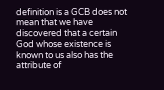definition is a GCB does not mean that we have discovered that a certain God whose existence is known to us also has the attribute of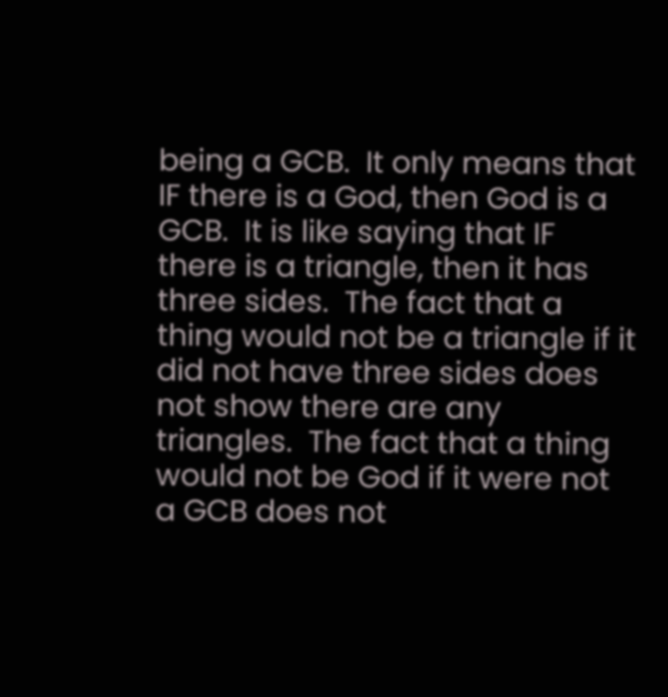being a GCB.  It only means that IF there is a God, then God is a GCB.  It is like saying that IF there is a triangle, then it has three sides.  The fact that a thing would not be a triangle if it did not have three sides does not show there are any triangles.  The fact that a thing would not be God if it were not a GCB does not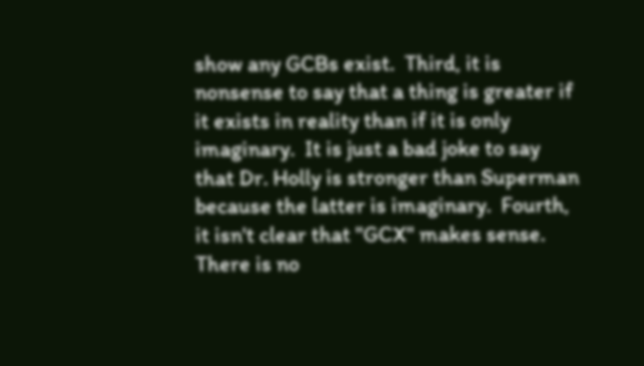show any GCBs exist.  Third, it is nonsense to say that a thing is greater if it exists in reality than if it is only imaginary.  It is just a bad joke to say that Dr. Holly is stronger than Superman because the latter is imaginary.  Fourth, it isn't clear that "GCX" makes sense.  There is no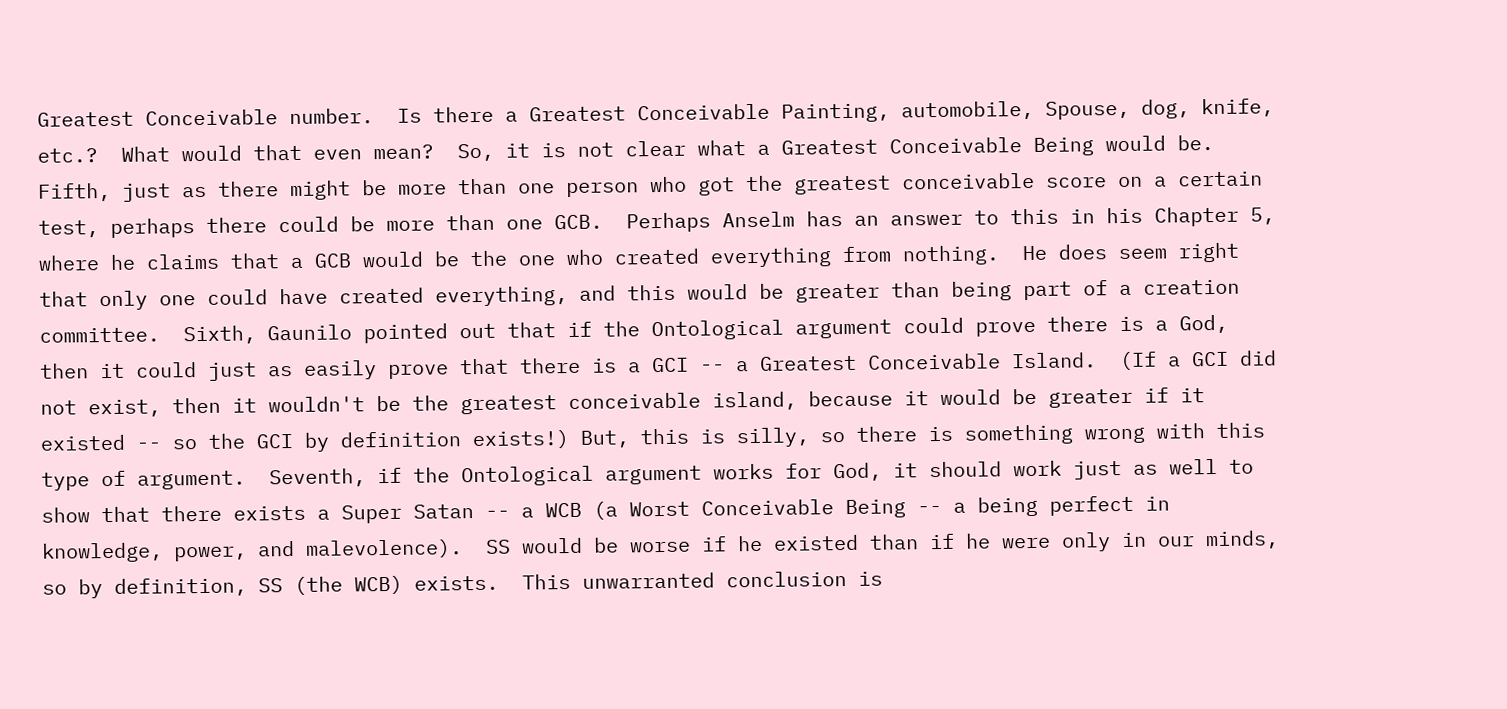Greatest Conceivable number.  Is there a Greatest Conceivable Painting, automobile, Spouse, dog, knife, etc.?  What would that even mean?  So, it is not clear what a Greatest Conceivable Being would be.  Fifth, just as there might be more than one person who got the greatest conceivable score on a certain test, perhaps there could be more than one GCB.  Perhaps Anselm has an answer to this in his Chapter 5, where he claims that a GCB would be the one who created everything from nothing.  He does seem right that only one could have created everything, and this would be greater than being part of a creation committee.  Sixth, Gaunilo pointed out that if the Ontological argument could prove there is a God, then it could just as easily prove that there is a GCI -- a Greatest Conceivable Island.  (If a GCI did not exist, then it wouldn't be the greatest conceivable island, because it would be greater if it existed -- so the GCI by definition exists!) But, this is silly, so there is something wrong with this type of argument.  Seventh, if the Ontological argument works for God, it should work just as well to show that there exists a Super Satan -- a WCB (a Worst Conceivable Being -- a being perfect in knowledge, power, and malevolence).  SS would be worse if he existed than if he were only in our minds, so by definition, SS (the WCB) exists.  This unwarranted conclusion is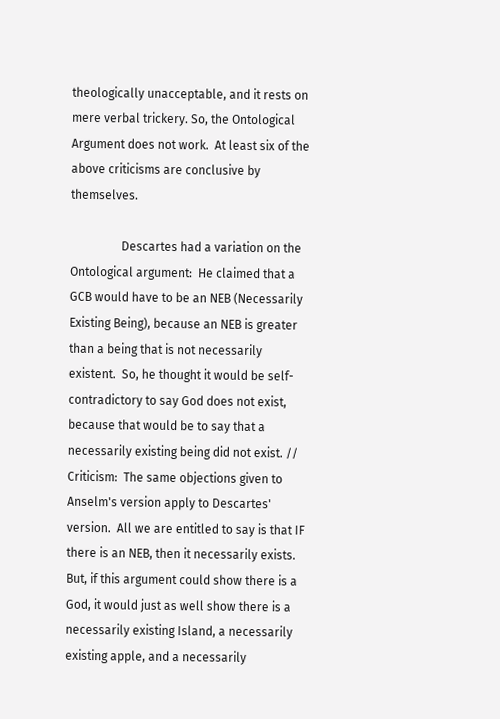theologically unacceptable, and it rests on mere verbal trickery. So, the Ontological Argument does not work.  At least six of the above criticisms are conclusive by themselves.

                 Descartes had a variation on the Ontological argument:  He claimed that a GCB would have to be an NEB (Necessarily Existing Being), because an NEB is greater than a being that is not necessarily existent.  So, he thought it would be self-contradictory to say God does not exist, because that would be to say that a necessarily existing being did not exist. // Criticism:  The same objections given to Anselm's version apply to Descartes' version.  All we are entitled to say is that IF there is an NEB, then it necessarily exists.  But, if this argument could show there is a God, it would just as well show there is a necessarily existing Island, a necessarily existing apple, and a necessarily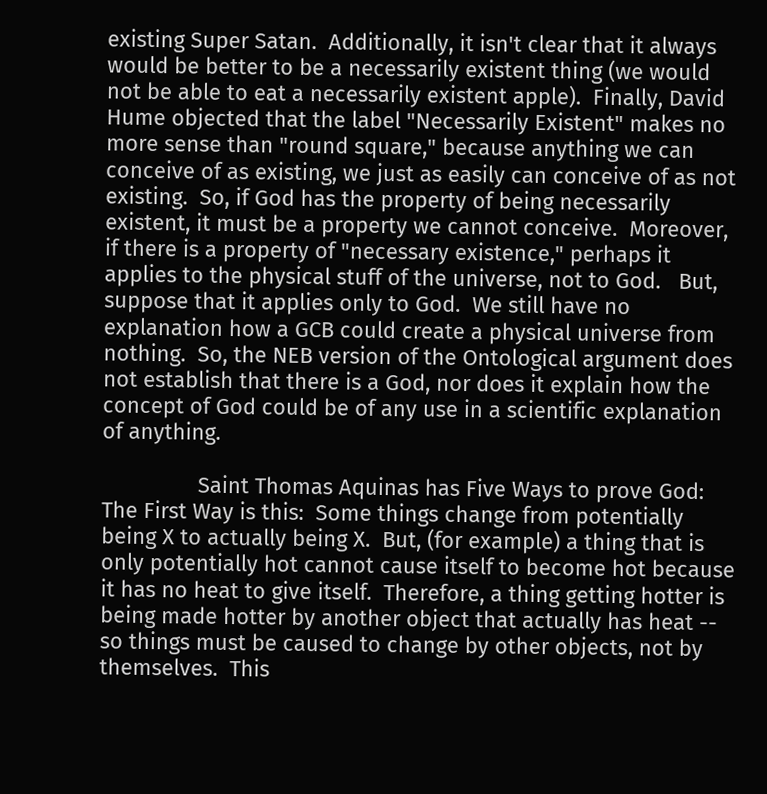existing Super Satan.  Additionally, it isn't clear that it always would be better to be a necessarily existent thing (we would not be able to eat a necessarily existent apple).  Finally, David Hume objected that the label "Necessarily Existent" makes no more sense than "round square," because anything we can conceive of as existing, we just as easily can conceive of as not existing.  So, if God has the property of being necessarily existent, it must be a property we cannot conceive.  Moreover, if there is a property of "necessary existence," perhaps it applies to the physical stuff of the universe, not to God.   But, suppose that it applies only to God.  We still have no explanation how a GCB could create a physical universe from nothing.  So, the NEB version of the Ontological argument does not establish that there is a God, nor does it explain how the concept of God could be of any use in a scientific explanation of anything.

                Saint Thomas Aquinas has Five Ways to prove God:  The First Way is this:  Some things change from potentially being X to actually being X.  But, (for example) a thing that is only potentially hot cannot cause itself to become hot because it has no heat to give itself.  Therefore, a thing getting hotter is being made hotter by another object that actually has heat -- so things must be caused to change by other objects, not by themselves.  This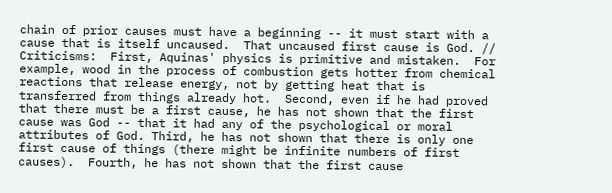chain of prior causes must have a beginning -- it must start with a cause that is itself uncaused.  That uncaused first cause is God. // Criticisms:  First, Aquinas' physics is primitive and mistaken.  For example, wood in the process of combustion gets hotter from chemical reactions that release energy, not by getting heat that is transferred from things already hot.  Second, even if he had proved that there must be a first cause, he has not shown that the first cause was God -- that it had any of the psychological or moral attributes of God. Third, he has not shown that there is only one first cause of things (there might be infinite numbers of first causes).  Fourth, he has not shown that the first cause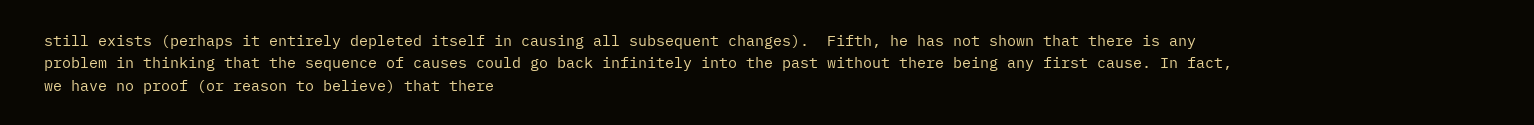still exists (perhaps it entirely depleted itself in causing all subsequent changes).  Fifth, he has not shown that there is any problem in thinking that the sequence of causes could go back infinitely into the past without there being any first cause. In fact, we have no proof (or reason to believe) that there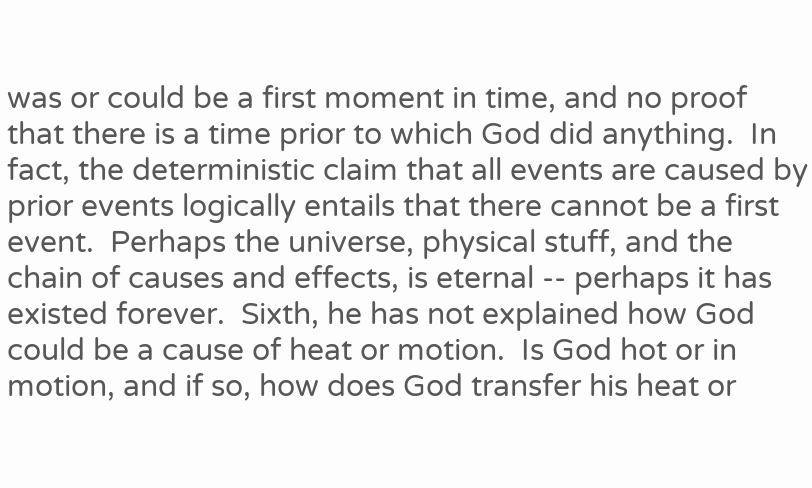was or could be a first moment in time, and no proof that there is a time prior to which God did anything.  In fact, the deterministic claim that all events are caused by prior events logically entails that there cannot be a first event.  Perhaps the universe, physical stuff, and the chain of causes and effects, is eternal -- perhaps it has existed forever.  Sixth, he has not explained how God could be a cause of heat or motion.  Is God hot or in motion, and if so, how does God transfer his heat or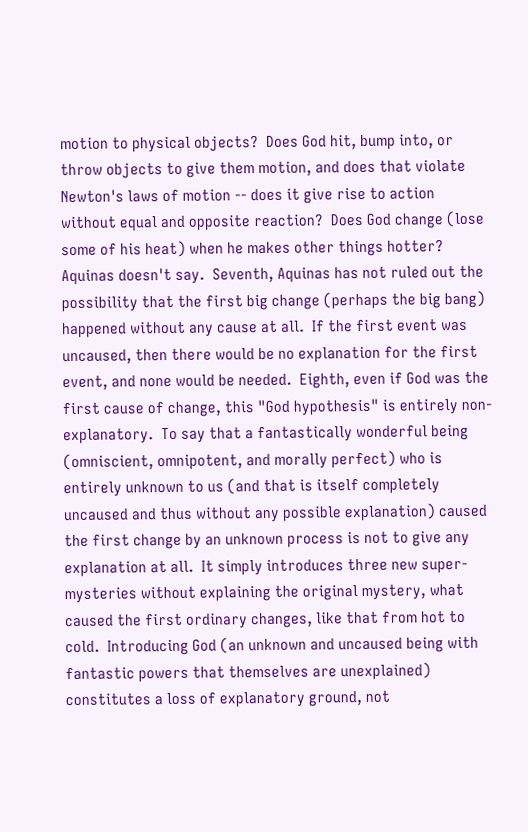motion to physical objects?  Does God hit, bump into, or throw objects to give them motion, and does that violate Newton's laws of motion -- does it give rise to action without equal and opposite reaction?  Does God change (lose some of his heat) when he makes other things hotter?  Aquinas doesn't say.  Seventh, Aquinas has not ruled out the possibility that the first big change (perhaps the big bang) happened without any cause at all.  If the first event was uncaused, then there would be no explanation for the first event, and none would be needed.  Eighth, even if God was the first cause of change, this "God hypothesis" is entirely non-explanatory.  To say that a fantastically wonderful being (omniscient, omnipotent, and morally perfect) who is entirely unknown to us (and that is itself completely uncaused and thus without any possible explanation) caused the first change by an unknown process is not to give any explanation at all.  It simply introduces three new super-mysteries without explaining the original mystery, what caused the first ordinary changes, like that from hot to cold.  Introducing God (an unknown and uncaused being with fantastic powers that themselves are unexplained) constitutes a loss of explanatory ground, not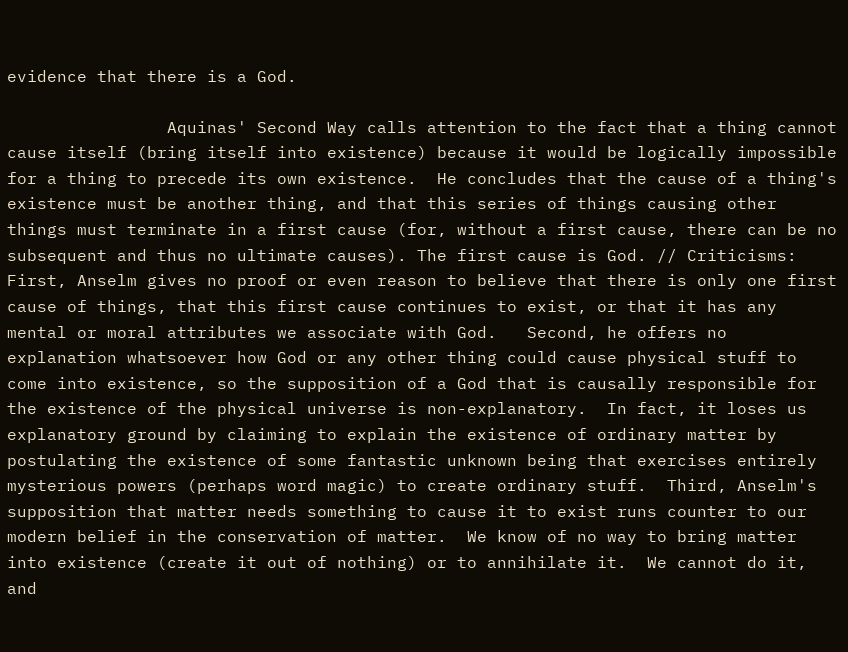evidence that there is a God.

                Aquinas' Second Way calls attention to the fact that a thing cannot cause itself (bring itself into existence) because it would be logically impossible for a thing to precede its own existence.  He concludes that the cause of a thing's existence must be another thing, and that this series of things causing other things must terminate in a first cause (for, without a first cause, there can be no subsequent and thus no ultimate causes). The first cause is God. // Criticisms:  First, Anselm gives no proof or even reason to believe that there is only one first cause of things, that this first cause continues to exist, or that it has any mental or moral attributes we associate with God.   Second, he offers no explanation whatsoever how God or any other thing could cause physical stuff to come into existence, so the supposition of a God that is causally responsible for the existence of the physical universe is non-explanatory.  In fact, it loses us explanatory ground by claiming to explain the existence of ordinary matter by postulating the existence of some fantastic unknown being that exercises entirely mysterious powers (perhaps word magic) to create ordinary stuff.  Third, Anselm's supposition that matter needs something to cause it to exist runs counter to our modern belief in the conservation of matter.  We know of no way to bring matter into existence (create it out of nothing) or to annihilate it.  We cannot do it, and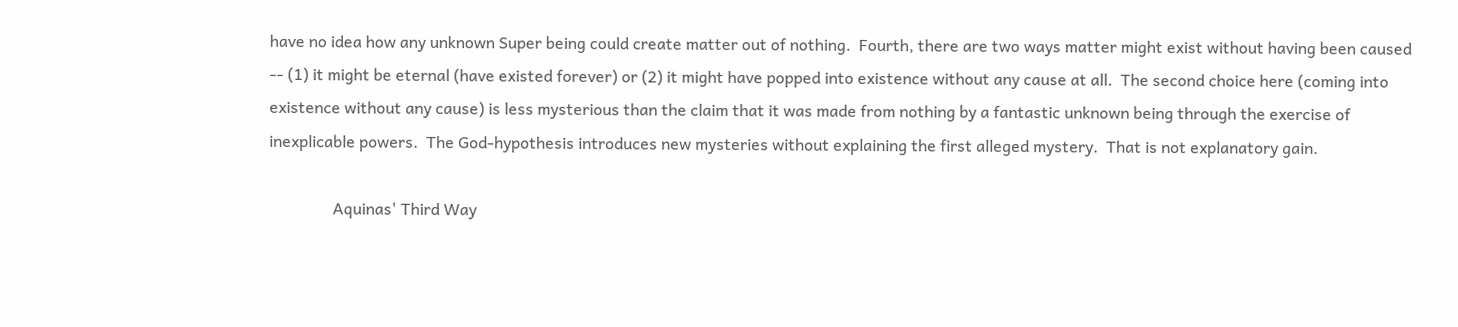have no idea how any unknown Super being could create matter out of nothing.  Fourth, there are two ways matter might exist without having been caused -- (1) it might be eternal (have existed forever) or (2) it might have popped into existence without any cause at all.  The second choice here (coming into existence without any cause) is less mysterious than the claim that it was made from nothing by a fantastic unknown being through the exercise of inexplicable powers.  The God-hypothesis introduces new mysteries without explaining the first alleged mystery.  That is not explanatory gain.

                Aquinas' Third Way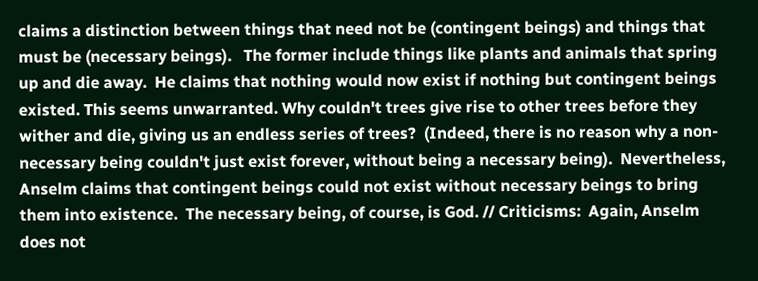claims a distinction between things that need not be (contingent beings) and things that must be (necessary beings).   The former include things like plants and animals that spring up and die away.  He claims that nothing would now exist if nothing but contingent beings existed. This seems unwarranted. Why couldn't trees give rise to other trees before they wither and die, giving us an endless series of trees?  (Indeed, there is no reason why a non-necessary being couldn't just exist forever, without being a necessary being).  Nevertheless, Anselm claims that contingent beings could not exist without necessary beings to bring them into existence.  The necessary being, of course, is God. // Criticisms:  Again, Anselm does not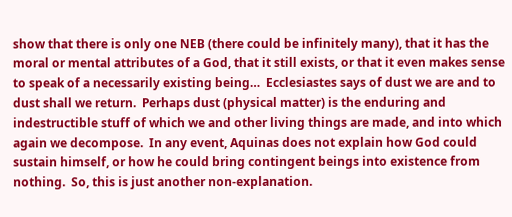show that there is only one NEB (there could be infinitely many), that it has the moral or mental attributes of a God, that it still exists, or that it even makes sense to speak of a necessarily existing being…  Ecclesiastes says of dust we are and to dust shall we return.  Perhaps dust (physical matter) is the enduring and indestructible stuff of which we and other living things are made, and into which again we decompose.  In any event, Aquinas does not explain how God could sustain himself, or how he could bring contingent beings into existence from nothing.  So, this is just another non-explanation.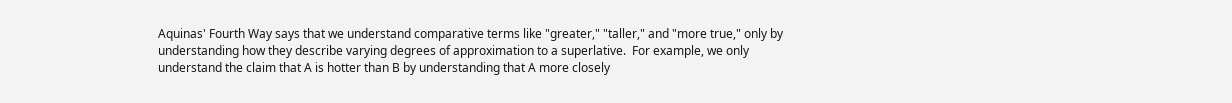Aquinas' Fourth Way says that we understand comparative terms like "greater," "taller," and "more true," only by understanding how they describe varying degrees of approximation to a superlative.  For example, we only understand the claim that A is hotter than B by understanding that A more closely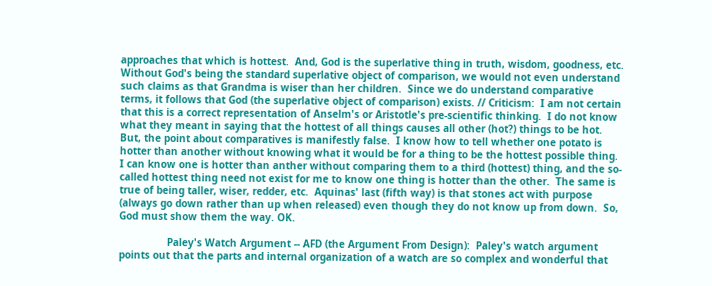approaches that which is hottest.  And, God is the superlative thing in truth, wisdom, goodness, etc.  Without God's being the standard superlative object of comparison, we would not even understand such claims as that Grandma is wiser than her children.  Since we do understand comparative terms, it follows that God (the superlative object of comparison) exists. // Criticism:  I am not certain that this is a correct representation of Anselm's or Aristotle's pre-scientific thinking.  I do not know what they meant in saying that the hottest of all things causes all other (hot?) things to be hot.  But, the point about comparatives is manifestly false.  I know how to tell whether one potato is hotter than another without knowing what it would be for a thing to be the hottest possible thing.  I can know one is hotter than anther without comparing them to a third (hottest) thing, and the so-called hottest thing need not exist for me to know one thing is hotter than the other.  The same is true of being taller, wiser, redder, etc.  Aquinas' last (fifth way) is that stones act with purpose (always go down rather than up when released) even though they do not know up from down.  So, God must show them the way. OK.

                Paley's Watch Argument -- AFD (the Argument From Design):  Paley's watch argument points out that the parts and internal organization of a watch are so complex and wonderful that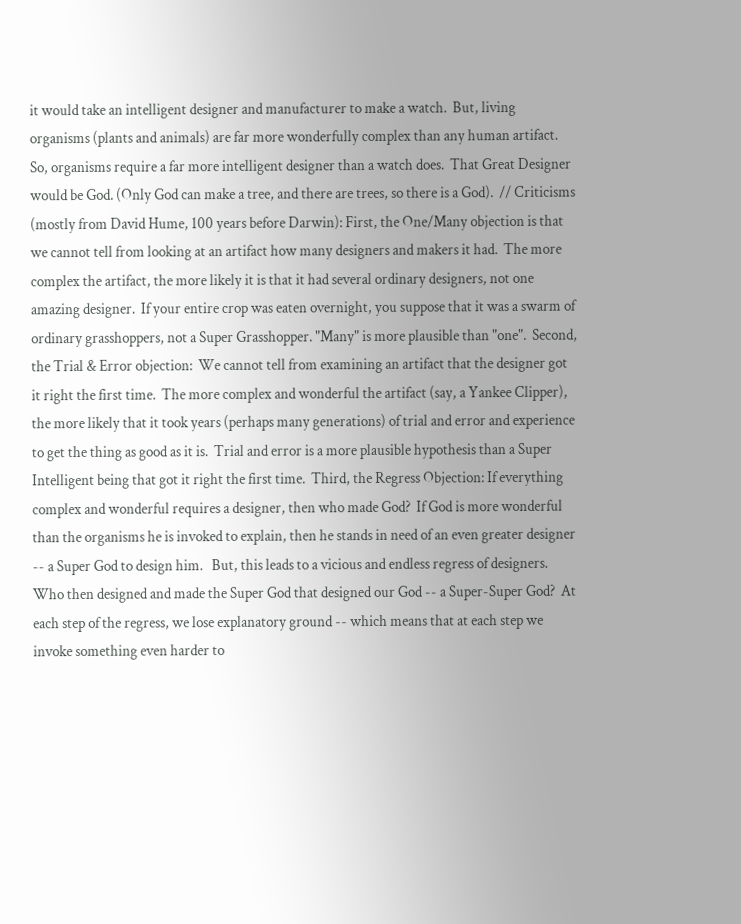it would take an intelligent designer and manufacturer to make a watch.  But, living organisms (plants and animals) are far more wonderfully complex than any human artifact.  So, organisms require a far more intelligent designer than a watch does.  That Great Designer would be God. (Only God can make a tree, and there are trees, so there is a God).  // Criticisms (mostly from David Hume, 100 years before Darwin): First, the One/Many objection is that we cannot tell from looking at an artifact how many designers and makers it had.  The more complex the artifact, the more likely it is that it had several ordinary designers, not one amazing designer.  If your entire crop was eaten overnight, you suppose that it was a swarm of ordinary grasshoppers, not a Super Grasshopper. "Many" is more plausible than "one".  Second, the Trial & Error objection:  We cannot tell from examining an artifact that the designer got it right the first time.  The more complex and wonderful the artifact (say, a Yankee Clipper), the more likely that it took years (perhaps many generations) of trial and error and experience to get the thing as good as it is.  Trial and error is a more plausible hypothesis than a Super Intelligent being that got it right the first time.  Third, the Regress Objection: If everything complex and wonderful requires a designer, then who made God?  If God is more wonderful than the organisms he is invoked to explain, then he stands in need of an even greater designer -- a Super God to design him.   But, this leads to a vicious and endless regress of designers. Who then designed and made the Super God that designed our God -- a Super-Super God?  At each step of the regress, we lose explanatory ground -- which means that at each step we invoke something even harder to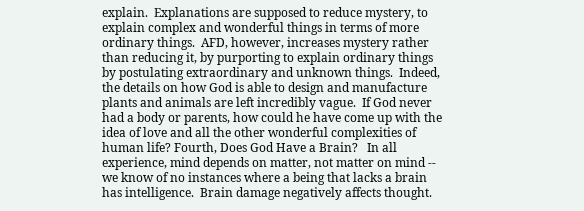explain.  Explanations are supposed to reduce mystery, to explain complex and wonderful things in terms of more ordinary things.  AFD, however, increases mystery rather than reducing it, by purporting to explain ordinary things by postulating extraordinary and unknown things.  Indeed, the details on how God is able to design and manufacture plants and animals are left incredibly vague.  If God never had a body or parents, how could he have come up with the idea of love and all the other wonderful complexities of human life? Fourth, Does God Have a Brain?   In all experience, mind depends on matter, not matter on mind -- we know of no instances where a being that lacks a brain has intelligence.  Brain damage negatively affects thought.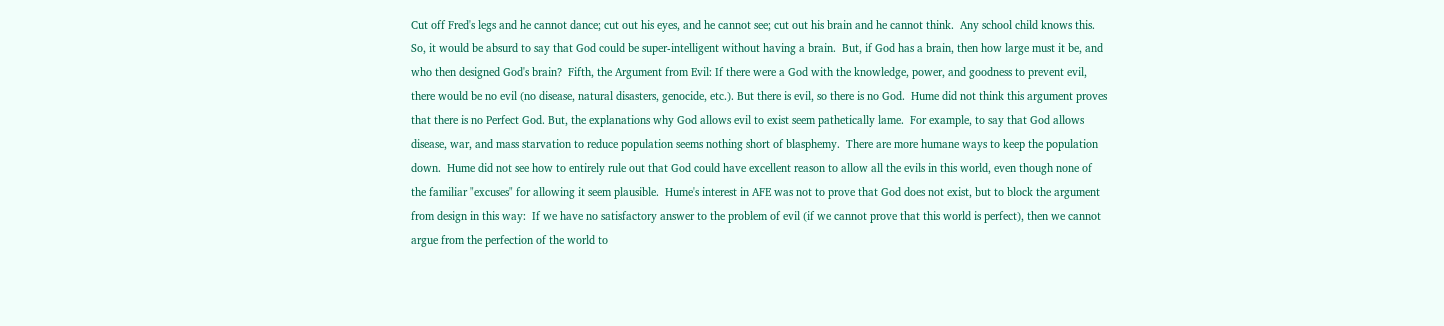Cut off Fred's legs and he cannot dance; cut out his eyes, and he cannot see; cut out his brain and he cannot think.  Any school child knows this.  So, it would be absurd to say that God could be super-intelligent without having a brain.  But, if God has a brain, then how large must it be, and who then designed God's brain?  Fifth, the Argument from Evil: If there were a God with the knowledge, power, and goodness to prevent evil, there would be no evil (no disease, natural disasters, genocide, etc.). But there is evil, so there is no God.  Hume did not think this argument proves that there is no Perfect God. But, the explanations why God allows evil to exist seem pathetically lame.  For example, to say that God allows disease, war, and mass starvation to reduce population seems nothing short of blasphemy.  There are more humane ways to keep the population down.  Hume did not see how to entirely rule out that God could have excellent reason to allow all the evils in this world, even though none of the familiar "excuses" for allowing it seem plausible.  Hume's interest in AFE was not to prove that God does not exist, but to block the argument from design in this way:  If we have no satisfactory answer to the problem of evil (if we cannot prove that this world is perfect), then we cannot argue from the perfection of the world to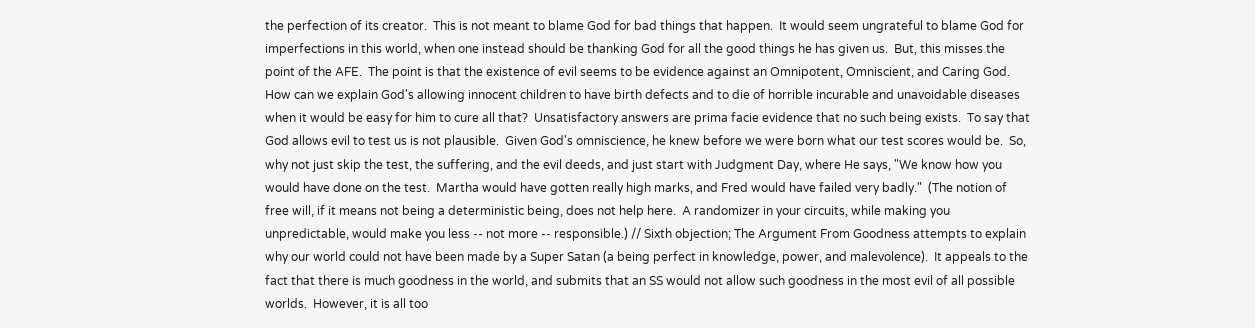the perfection of its creator.  This is not meant to blame God for bad things that happen.  It would seem ungrateful to blame God for imperfections in this world, when one instead should be thanking God for all the good things he has given us.  But, this misses the point of the AFE.  The point is that the existence of evil seems to be evidence against an Omnipotent, Omniscient, and Caring God.  How can we explain God's allowing innocent children to have birth defects and to die of horrible incurable and unavoidable diseases when it would be easy for him to cure all that?  Unsatisfactory answers are prima facie evidence that no such being exists.  To say that God allows evil to test us is not plausible.  Given God's omniscience, he knew before we were born what our test scores would be.  So, why not just skip the test, the suffering, and the evil deeds, and just start with Judgment Day, where He says, "We know how you would have done on the test.  Martha would have gotten really high marks, and Fred would have failed very badly."  (The notion of free will, if it means not being a deterministic being, does not help here.  A randomizer in your circuits, while making you unpredictable, would make you less -- not more -- responsible.) // Sixth objection; The Argument From Goodness attempts to explain why our world could not have been made by a Super Satan (a being perfect in knowledge, power, and malevolence).  It appeals to the fact that there is much goodness in the world, and submits that an SS would not allow such goodness in the most evil of all possible worlds.  However, it is all too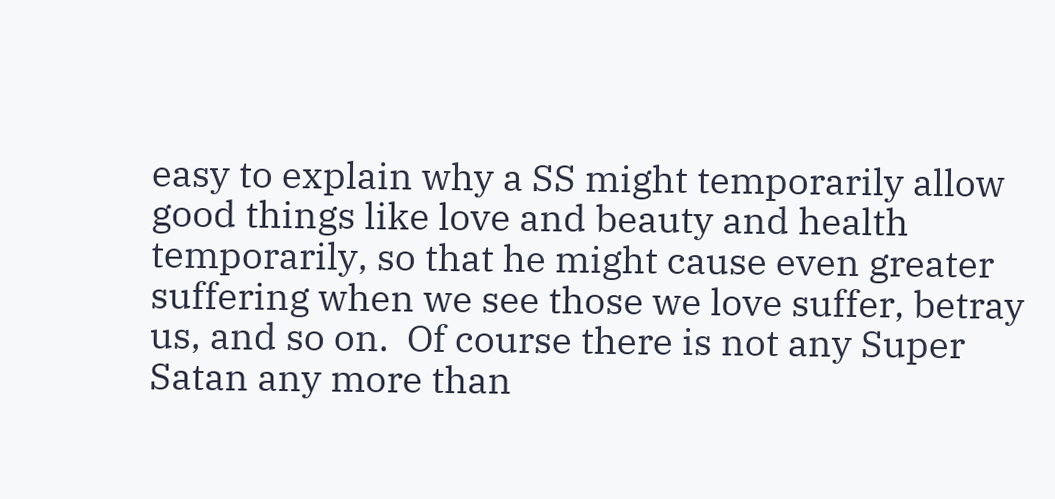easy to explain why a SS might temporarily allow good things like love and beauty and health temporarily, so that he might cause even greater suffering when we see those we love suffer, betray us, and so on.  Of course there is not any Super Satan any more than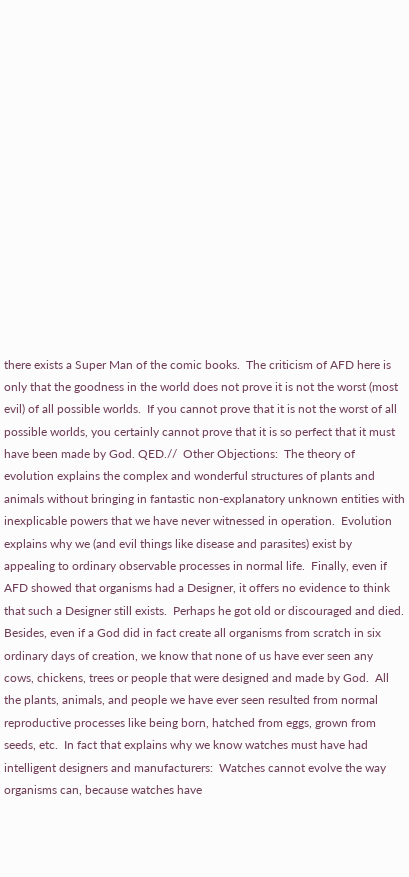there exists a Super Man of the comic books.  The criticism of AFD here is only that the goodness in the world does not prove it is not the worst (most evil) of all possible worlds.  If you cannot prove that it is not the worst of all possible worlds, you certainly cannot prove that it is so perfect that it must have been made by God. QED.//  Other Objections:  The theory of evolution explains the complex and wonderful structures of plants and animals without bringing in fantastic non-explanatory unknown entities with inexplicable powers that we have never witnessed in operation.  Evolution explains why we (and evil things like disease and parasites) exist by appealing to ordinary observable processes in normal life.  Finally, even if AFD showed that organisms had a Designer, it offers no evidence to think that such a Designer still exists.  Perhaps he got old or discouraged and died.  Besides, even if a God did in fact create all organisms from scratch in six ordinary days of creation, we know that none of us have ever seen any cows, chickens, trees or people that were designed and made by God.  All the plants, animals, and people we have ever seen resulted from normal reproductive processes like being born, hatched from eggs, grown from seeds, etc.  In fact that explains why we know watches must have had intelligent designers and manufacturers:  Watches cannot evolve the way organisms can, because watches have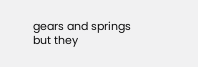gears and springs but they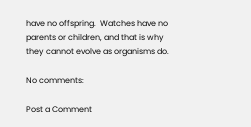have no offspring.  Watches have no parents or children, and that is why they cannot evolve as organisms do.

No comments:

Post a Comment